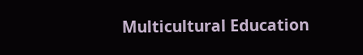Multicultural Education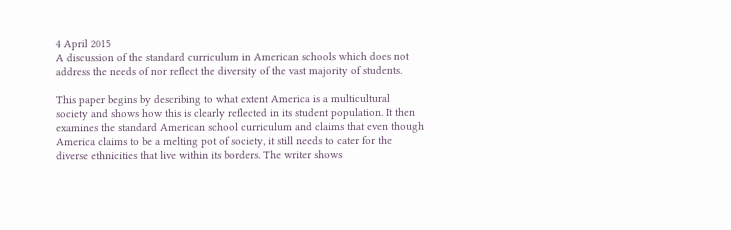4 April 2015
A discussion of the standard curriculum in American schools which does not address the needs of nor reflect the diversity of the vast majority of students.

This paper begins by describing to what extent America is a multicultural society and shows how this is clearly reflected in its student population. It then examines the standard American school curriculum and claims that even though America claims to be a melting pot of society, it still needs to cater for the diverse ethnicities that live within its borders. The writer shows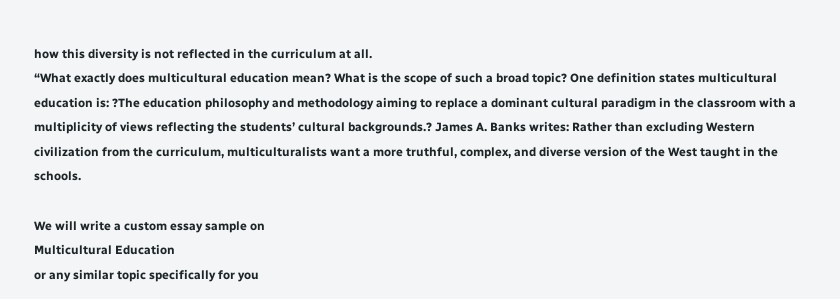how this diversity is not reflected in the curriculum at all.
“What exactly does multicultural education mean? What is the scope of such a broad topic? One definition states multicultural education is: ?The education philosophy and methodology aiming to replace a dominant cultural paradigm in the classroom with a multiplicity of views reflecting the students’ cultural backgrounds.? James A. Banks writes: Rather than excluding Western civilization from the curriculum, multiculturalists want a more truthful, complex, and diverse version of the West taught in the schools.

We will write a custom essay sample on
Multicultural Education
or any similar topic specifically for you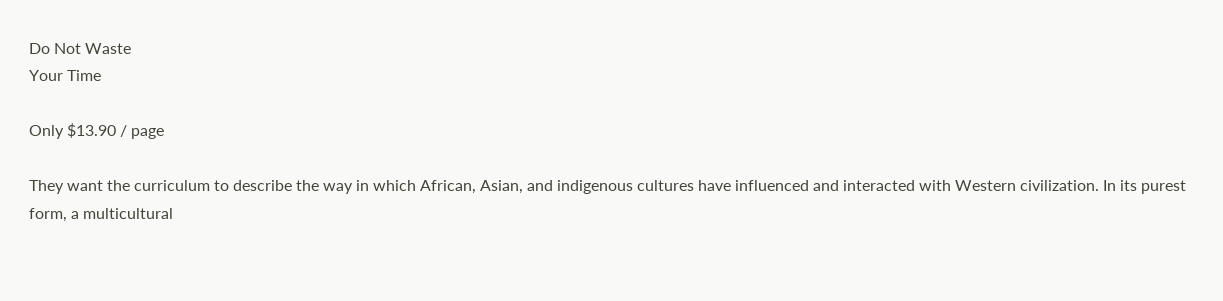Do Not Waste
Your Time

Only $13.90 / page

They want the curriculum to describe the way in which African, Asian, and indigenous cultures have influenced and interacted with Western civilization. In its purest form, a multicultural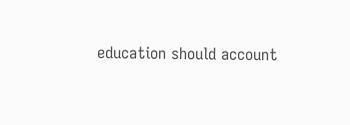education should account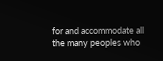for and accommodate all the many peoples who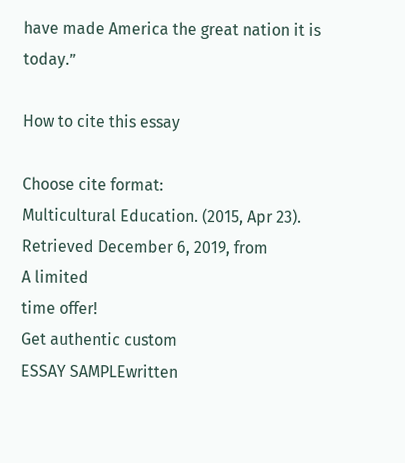have made America the great nation it is today.”

How to cite this essay

Choose cite format:
Multicultural Education. (2015, Apr 23). Retrieved December 6, 2019, from
A limited
time offer!
Get authentic custom
ESSAY SAMPLEwritten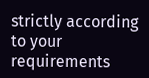strictly according
to your requirements